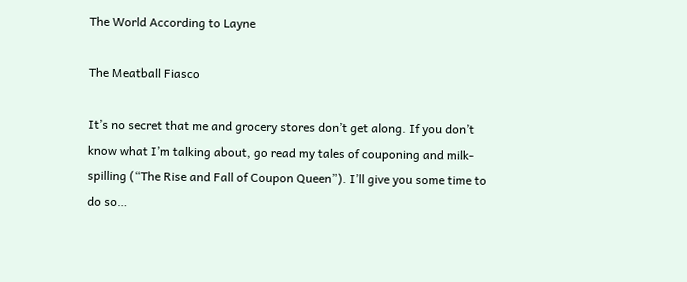The World According to Layne

The Meatball Fiasco

It’s no secret that me and grocery stores don’t get along. If you don’t know what I’m talking about, go read my tales of couponing and milk-spilling (“The Rise and Fall of Coupon Queen”). I’ll give you some time to do so…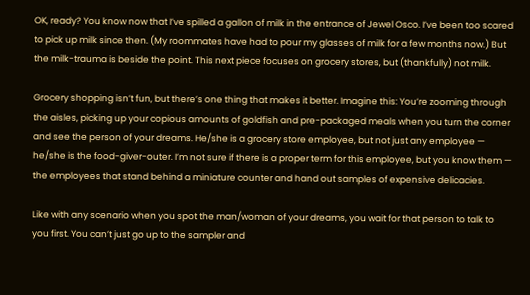OK, ready? You know now that I’ve spilled a gallon of milk in the entrance of Jewel Osco. I’ve been too scared to pick up milk since then. (My roommates have had to pour my glasses of milk for a few months now.) But the milk-trauma is beside the point. This next piece focuses on grocery stores, but (thankfully) not milk.

Grocery shopping isn’t fun, but there’s one thing that makes it better. Imagine this: You’re zooming through the aisles, picking up your copious amounts of goldfish and pre-packaged meals when you turn the corner and see the person of your dreams. He/she is a grocery store employee, but not just any employee —  he/she is the food-giver-outer. I’m not sure if there is a proper term for this employee, but you know them — the employees that stand behind a miniature counter and hand out samples of expensive delicacies.

Like with any scenario when you spot the man/woman of your dreams, you wait for that person to talk to you first. You can’t just go up to the sampler and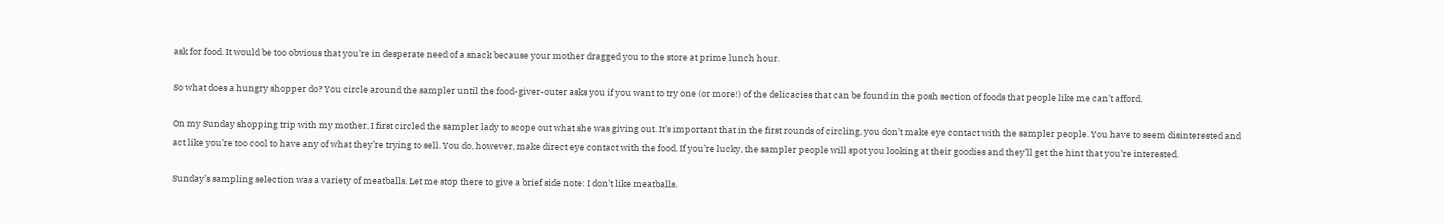ask for food. It would be too obvious that you’re in desperate need of a snack because your mother dragged you to the store at prime lunch hour.

So what does a hungry shopper do? You circle around the sampler until the food-giver-outer asks you if you want to try one (or more!) of the delicacies that can be found in the posh section of foods that people like me can’t afford.

On my Sunday shopping trip with my mother, I first circled the sampler lady to scope out what she was giving out. It’s important that in the first rounds of circling, you don’t make eye contact with the sampler people. You have to seem disinterested and act like you’re too cool to have any of what they’re trying to sell. You do, however, make direct eye contact with the food. If you’re lucky, the sampler people will spot you looking at their goodies and they’ll get the hint that you’re interested.

Sunday’s sampling selection was a variety of meatballs. Let me stop there to give a brief side note: I don’t like meatballs.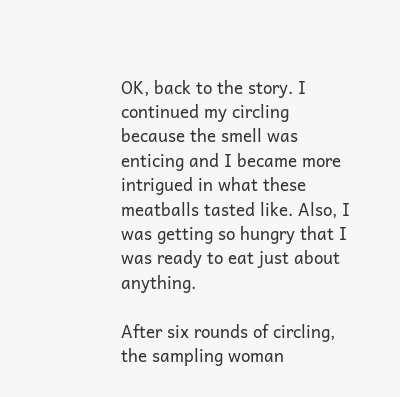OK, back to the story. I continued my circling because the smell was enticing and I became more intrigued in what these meatballs tasted like. Also, I was getting so hungry that I was ready to eat just about anything.

After six rounds of circling, the sampling woman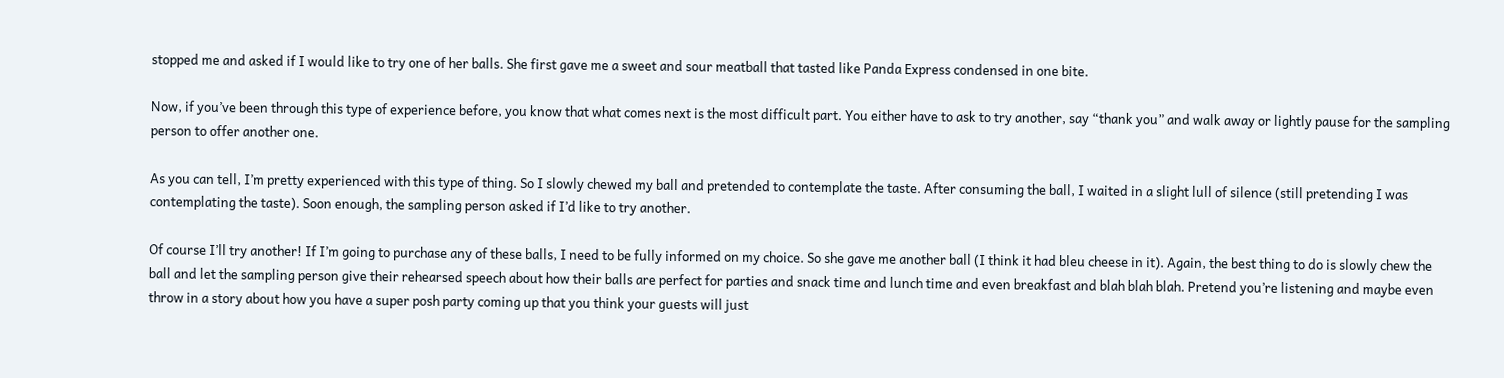stopped me and asked if I would like to try one of her balls. She first gave me a sweet and sour meatball that tasted like Panda Express condensed in one bite.

Now, if you’ve been through this type of experience before, you know that what comes next is the most difficult part. You either have to ask to try another, say “thank you” and walk away or lightly pause for the sampling person to offer another one.

As you can tell, I’m pretty experienced with this type of thing. So I slowly chewed my ball and pretended to contemplate the taste. After consuming the ball, I waited in a slight lull of silence (still pretending I was contemplating the taste). Soon enough, the sampling person asked if I’d like to try another.

Of course I’ll try another! If I’m going to purchase any of these balls, I need to be fully informed on my choice. So she gave me another ball (I think it had bleu cheese in it). Again, the best thing to do is slowly chew the ball and let the sampling person give their rehearsed speech about how their balls are perfect for parties and snack time and lunch time and even breakfast and blah blah blah. Pretend you’re listening and maybe even throw in a story about how you have a super posh party coming up that you think your guests will just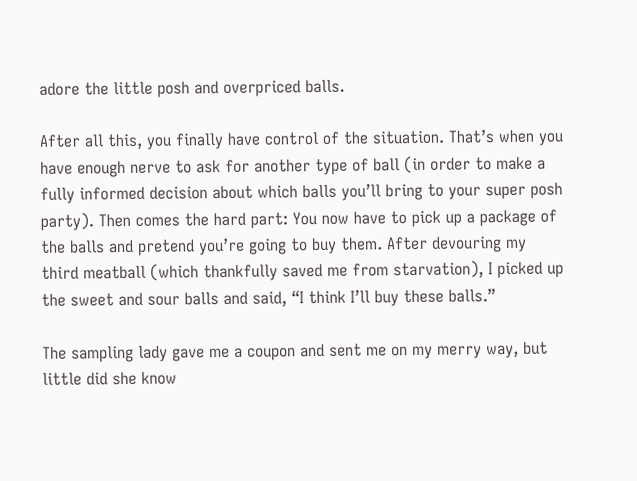adore the little posh and overpriced balls.

After all this, you finally have control of the situation. That’s when you have enough nerve to ask for another type of ball (in order to make a fully informed decision about which balls you’ll bring to your super posh party). Then comes the hard part: You now have to pick up a package of the balls and pretend you’re going to buy them. After devouring my third meatball (which thankfully saved me from starvation), I picked up the sweet and sour balls and said, “I think I’ll buy these balls.”

The sampling lady gave me a coupon and sent me on my merry way, but little did she know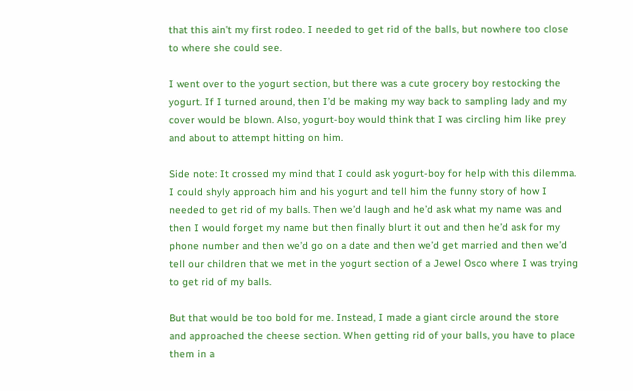that this ain’t my first rodeo. I needed to get rid of the balls, but nowhere too close to where she could see.

I went over to the yogurt section, but there was a cute grocery boy restocking the yogurt. If I turned around, then I’d be making my way back to sampling lady and my cover would be blown. Also, yogurt-boy would think that I was circling him like prey and about to attempt hitting on him.

Side note: It crossed my mind that I could ask yogurt-boy for help with this dilemma. I could shyly approach him and his yogurt and tell him the funny story of how I needed to get rid of my balls. Then we’d laugh and he’d ask what my name was and then I would forget my name but then finally blurt it out and then he’d ask for my phone number and then we’d go on a date and then we’d get married and then we’d tell our children that we met in the yogurt section of a Jewel Osco where I was trying to get rid of my balls.

But that would be too bold for me. Instead, I made a giant circle around the store and approached the cheese section. When getting rid of your balls, you have to place them in a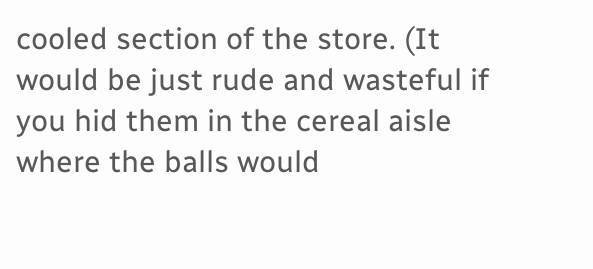cooled section of the store. (It would be just rude and wasteful if you hid them in the cereal aisle where the balls would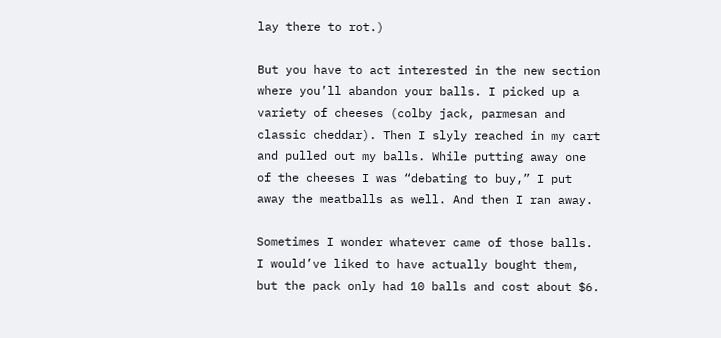lay there to rot.)

But you have to act interested in the new section where you’ll abandon your balls. I picked up a variety of cheeses (colby jack, parmesan and classic cheddar). Then I slyly reached in my cart and pulled out my balls. While putting away one of the cheeses I was “debating to buy,” I put away the meatballs as well. And then I ran away.

Sometimes I wonder whatever came of those balls. I would’ve liked to have actually bought them, but the pack only had 10 balls and cost about $6.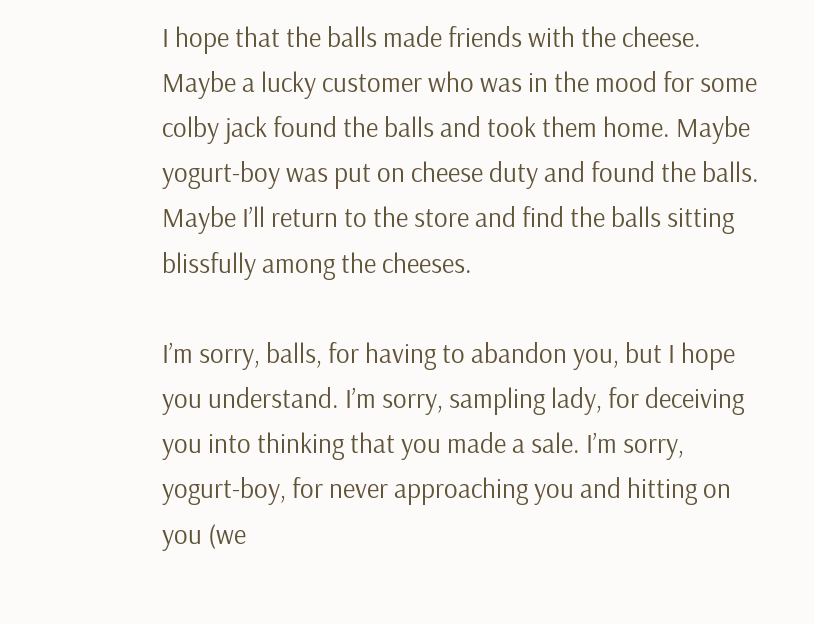I hope that the balls made friends with the cheese. Maybe a lucky customer who was in the mood for some colby jack found the balls and took them home. Maybe yogurt-boy was put on cheese duty and found the balls. Maybe I’ll return to the store and find the balls sitting blissfully among the cheeses.

I’m sorry, balls, for having to abandon you, but I hope you understand. I’m sorry, sampling lady, for deceiving you into thinking that you made a sale. I’m sorry, yogurt-boy, for never approaching you and hitting on you (we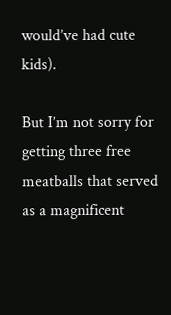would’ve had cute kids).

But I’m not sorry for getting three free meatballs that served as a magnificent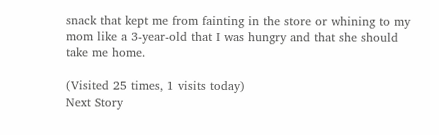snack that kept me from fainting in the store or whining to my mom like a 3-year-old that I was hungry and that she should take me home.

(Visited 25 times, 1 visits today)
Next Story